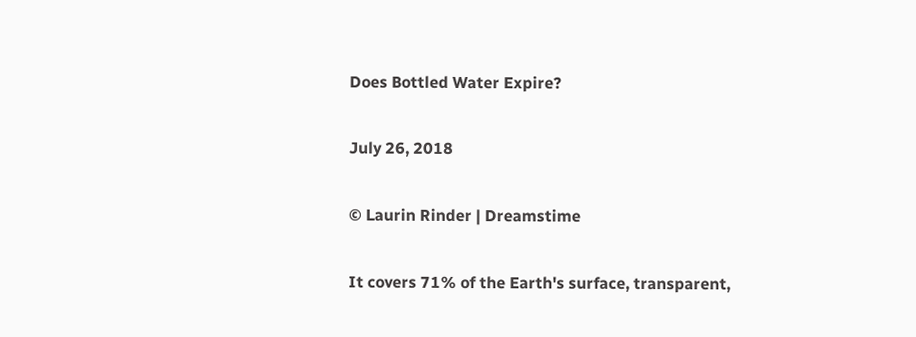Does Bottled Water Expire?

July 26, 2018

© Laurin Rinder | Dreamstime

It covers 71% of the Earth's surface, transparent,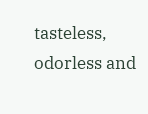tasteless, odorless and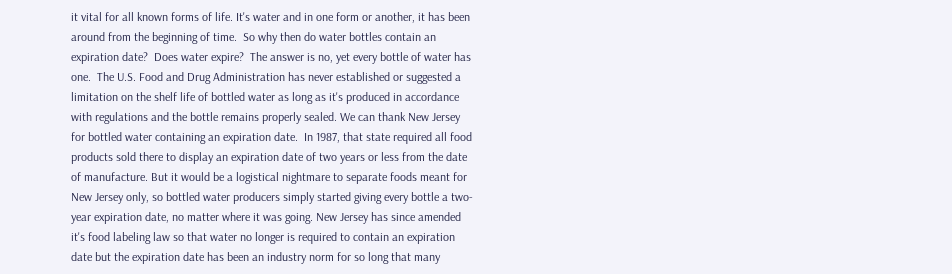it vital for all known forms of life. It's water and in one form or another, it has been around from the beginning of time.  So why then do water bottles contain an expiration date?  Does water expire?  The answer is no, yet every bottle of water has one.  The U.S. Food and Drug Administration has never established or suggested a limitation on the shelf life of bottled water as long as it's produced in accordance with regulations and the bottle remains properly sealed. We can thank New Jersey for bottled water containing an expiration date.  In 1987, that state required all food products sold there to display an expiration date of two years or less from the date of manufacture. But it would be a logistical nightmare to separate foods meant for New Jersey only, so bottled water producers simply started giving every bottle a two-year expiration date, no matter where it was going. New Jersey has since amended it's food labeling law so that water no longer is required to contain an expiration date but the expiration date has been an industry norm for so long that many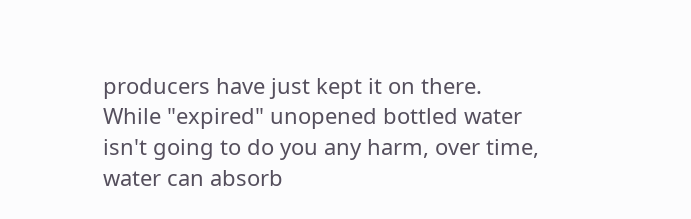producers have just kept it on there. While "expired" unopened bottled water isn't going to do you any harm, over time, water can absorb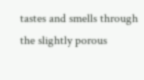tastes and smells through the slightly porous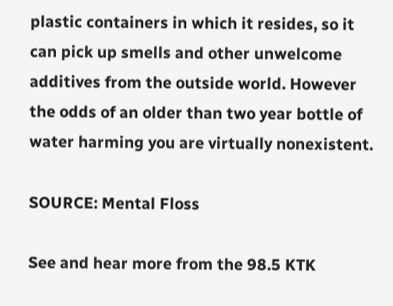plastic containers in which it resides, so it can pick up smells and other unwelcome additives from the outside world. However the odds of an older than two year bottle of water harming you are virtually nonexistent.

SOURCE: Mental Floss

See and hear more from the 98.5 KTK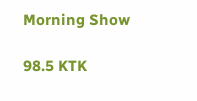Morning Show

98.5 KTK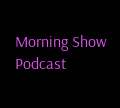Morning Show Podcast